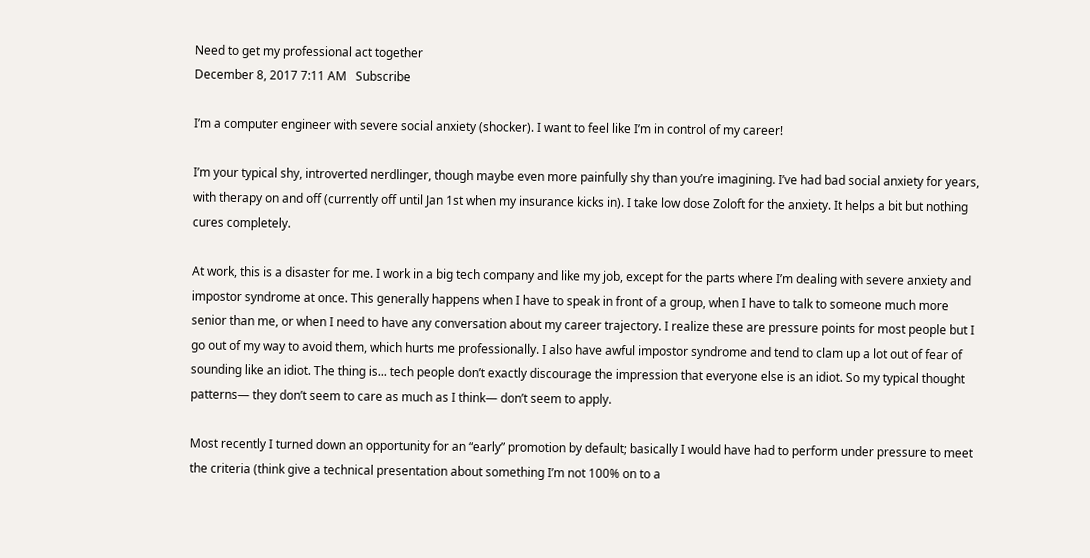Need to get my professional act together
December 8, 2017 7:11 AM   Subscribe

I’m a computer engineer with severe social anxiety (shocker). I want to feel like I’m in control of my career!

I’m your typical shy, introverted nerdlinger, though maybe even more painfully shy than you’re imagining. I’ve had bad social anxiety for years, with therapy on and off (currently off until Jan 1st when my insurance kicks in). I take low dose Zoloft for the anxiety. It helps a bit but nothing cures completely.

At work, this is a disaster for me. I work in a big tech company and like my job, except for the parts where I’m dealing with severe anxiety and impostor syndrome at once. This generally happens when I have to speak in front of a group, when I have to talk to someone much more senior than me, or when I need to have any conversation about my career trajectory. I realize these are pressure points for most people but I go out of my way to avoid them, which hurts me professionally. I also have awful impostor syndrome and tend to clam up a lot out of fear of sounding like an idiot. The thing is... tech people don’t exactly discourage the impression that everyone else is an idiot. So my typical thought patterns— they don’t seem to care as much as I think— don’t seem to apply.

Most recently I turned down an opportunity for an “early” promotion by default; basically I would have had to perform under pressure to meet the criteria (think give a technical presentation about something I’m not 100% on to a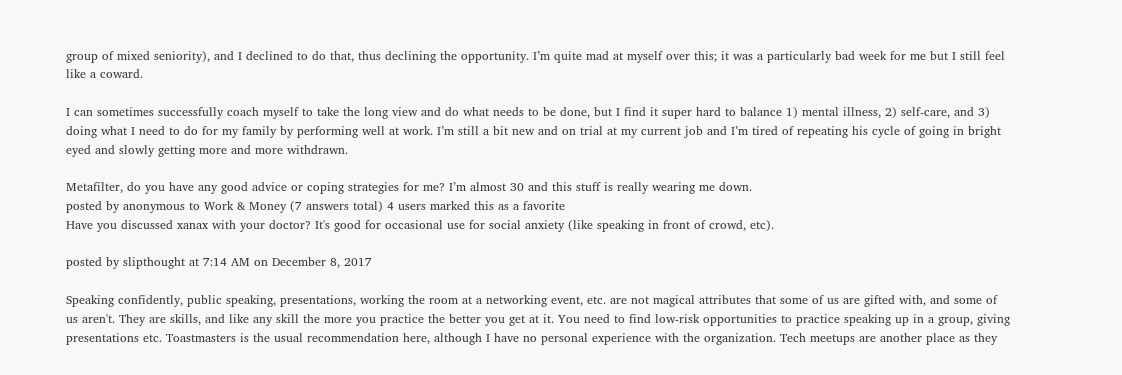group of mixed seniority), and I declined to do that, thus declining the opportunity. I’m quite mad at myself over this; it was a particularly bad week for me but I still feel like a coward.

I can sometimes successfully coach myself to take the long view and do what needs to be done, but I find it super hard to balance 1) mental illness, 2) self-care, and 3) doing what I need to do for my family by performing well at work. I’m still a bit new and on trial at my current job and I’m tired of repeating his cycle of going in bright eyed and slowly getting more and more withdrawn.

Metafilter, do you have any good advice or coping strategies for me? I’m almost 30 and this stuff is really wearing me down.
posted by anonymous to Work & Money (7 answers total) 4 users marked this as a favorite
Have you discussed xanax with your doctor? It's good for occasional use for social anxiety (like speaking in front of crowd, etc).

posted by slipthought at 7:14 AM on December 8, 2017

Speaking confidently, public speaking, presentations, working the room at a networking event, etc. are not magical attributes that some of us are gifted with, and some of us aren't. They are skills, and like any skill the more you practice the better you get at it. You need to find low-risk opportunities to practice speaking up in a group, giving presentations etc. Toastmasters is the usual recommendation here, although I have no personal experience with the organization. Tech meetups are another place as they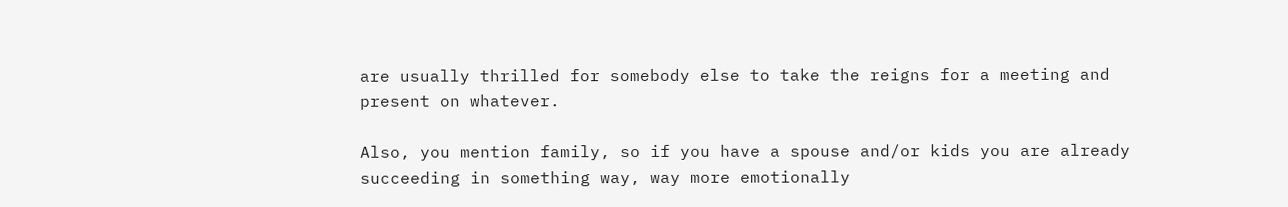are usually thrilled for somebody else to take the reigns for a meeting and present on whatever.

Also, you mention family, so if you have a spouse and/or kids you are already succeeding in something way, way more emotionally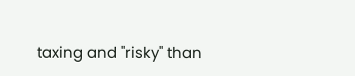taxing and "risky" than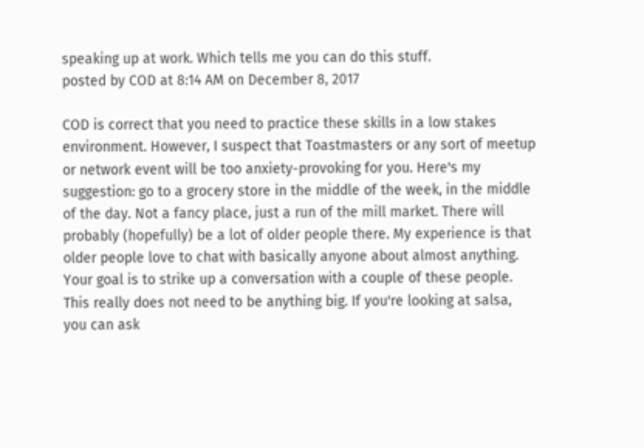speaking up at work. Which tells me you can do this stuff.
posted by COD at 8:14 AM on December 8, 2017

COD is correct that you need to practice these skills in a low stakes environment. However, I suspect that Toastmasters or any sort of meetup or network event will be too anxiety-provoking for you. Here's my suggestion: go to a grocery store in the middle of the week, in the middle of the day. Not a fancy place, just a run of the mill market. There will probably (hopefully) be a lot of older people there. My experience is that older people love to chat with basically anyone about almost anything. Your goal is to strike up a conversation with a couple of these people. This really does not need to be anything big. If you're looking at salsa, you can ask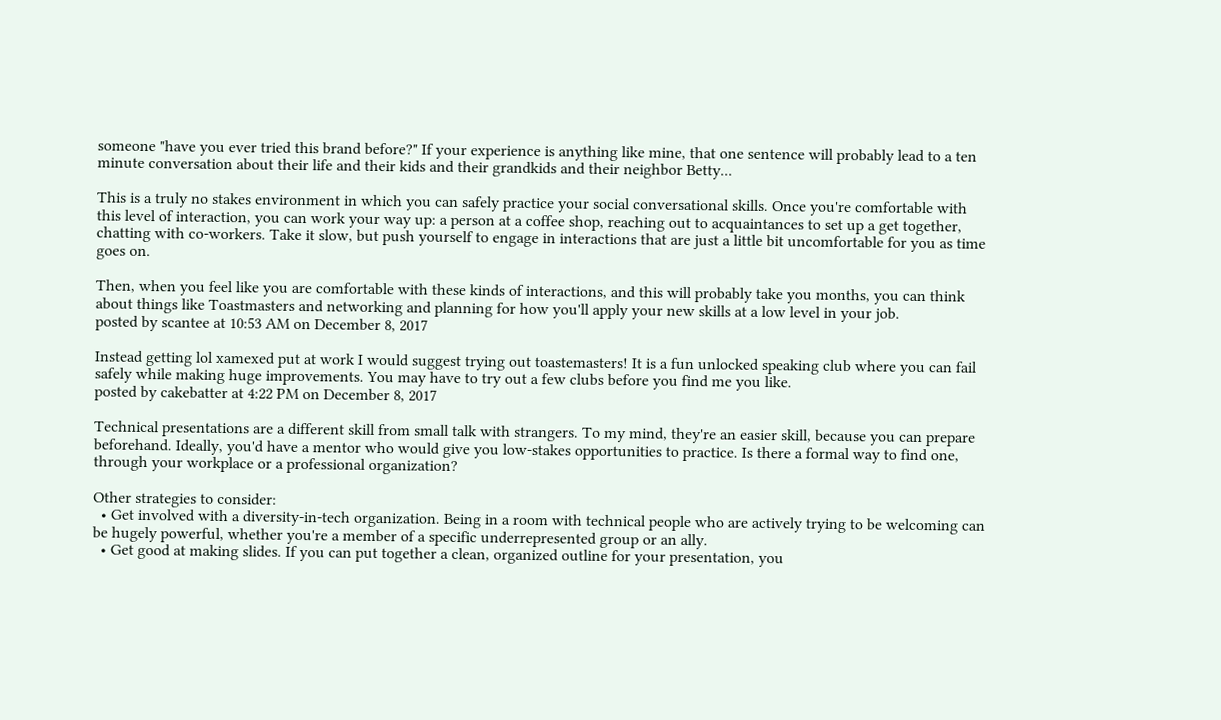someone "have you ever tried this brand before?" If your experience is anything like mine, that one sentence will probably lead to a ten minute conversation about their life and their kids and their grandkids and their neighbor Betty...

This is a truly no stakes environment in which you can safely practice your social conversational skills. Once you're comfortable with this level of interaction, you can work your way up: a person at a coffee shop, reaching out to acquaintances to set up a get together, chatting with co-workers. Take it slow, but push yourself to engage in interactions that are just a little bit uncomfortable for you as time goes on.

Then, when you feel like you are comfortable with these kinds of interactions, and this will probably take you months, you can think about things like Toastmasters and networking and planning for how you'll apply your new skills at a low level in your job.
posted by scantee at 10:53 AM on December 8, 2017

Instead getting lol xamexed put at work I would suggest trying out toastemasters! It is a fun unlocked speaking club where you can fail safely while making huge improvements. You may have to try out a few clubs before you find me you like.
posted by cakebatter at 4:22 PM on December 8, 2017

Technical presentations are a different skill from small talk with strangers. To my mind, they're an easier skill, because you can prepare beforehand. Ideally, you'd have a mentor who would give you low-stakes opportunities to practice. Is there a formal way to find one, through your workplace or a professional organization?

Other strategies to consider:
  • Get involved with a diversity-in-tech organization. Being in a room with technical people who are actively trying to be welcoming can be hugely powerful, whether you're a member of a specific underrepresented group or an ally.
  • Get good at making slides. If you can put together a clean, organized outline for your presentation, you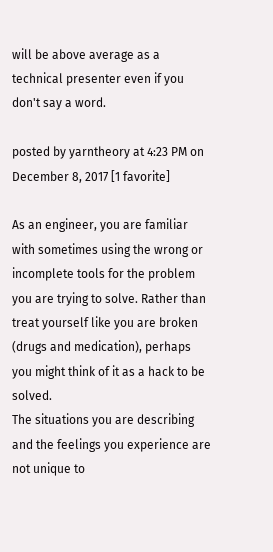will be above average as a technical presenter even if you don't say a word.

posted by yarntheory at 4:23 PM on December 8, 2017 [1 favorite]

As an engineer, you are familiar with sometimes using the wrong or incomplete tools for the problem you are trying to solve. Rather than treat yourself like you are broken (drugs and medication), perhaps you might think of it as a hack to be solved.
The situations you are describing and the feelings you experience are not unique to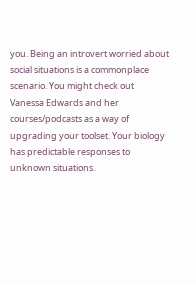you. Being an introvert worried about social situations is a commonplace scenario. You might check out Vanessa Edwards and her courses/podcasts as a way of upgrading your toolset. Your biology has predictable responses to unknown situations.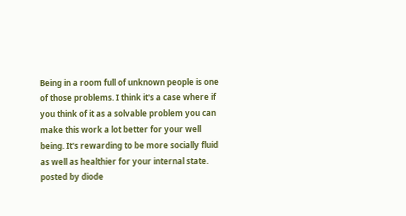Being in a room full of unknown people is one of those problems. I think it's a case where if you think of it as a solvable problem you can make this work a lot better for your well being. It's rewarding to be more socially fluid as well as healthier for your internal state.
posted by diode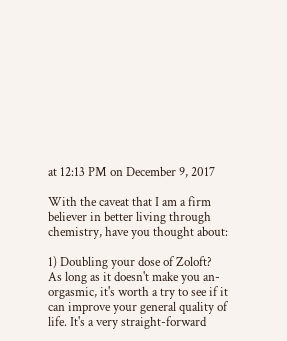at 12:13 PM on December 9, 2017

With the caveat that I am a firm believer in better living through chemistry, have you thought about:

1) Doubling your dose of Zoloft? As long as it doesn't make you an-orgasmic, it's worth a try to see if it can improve your general quality of life. It's a very straight-forward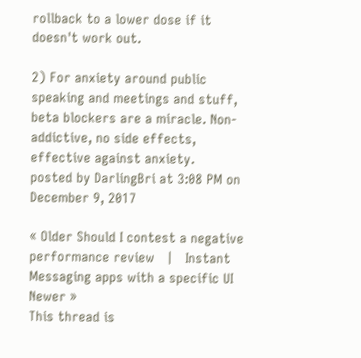rollback to a lower dose if it doesn't work out.

2) For anxiety around public speaking and meetings and stuff, beta blockers are a miracle. Non-addictive, no side effects, effective against anxiety.
posted by DarlingBri at 3:08 PM on December 9, 2017

« Older Should I contest a negative performance review   |   Instant Messaging apps with a specific UI Newer »
This thread is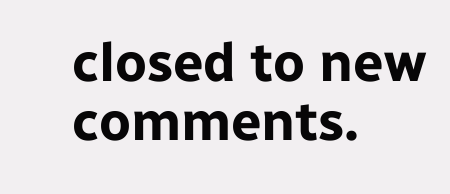closed to new comments.